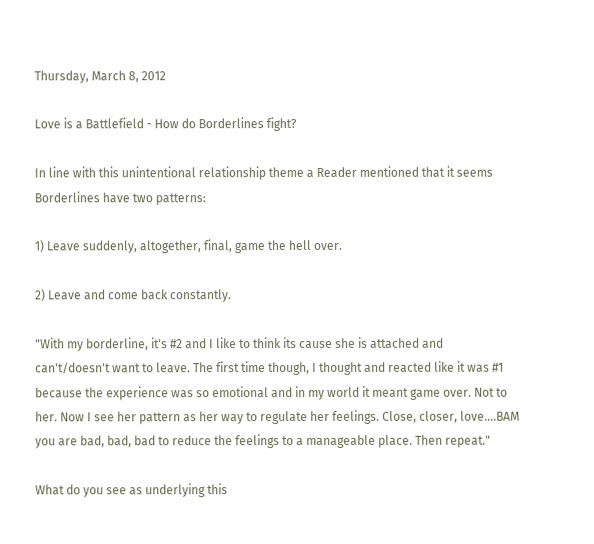Thursday, March 8, 2012

Love is a Battlefield - How do Borderlines fight?

In line with this unintentional relationship theme a Reader mentioned that it seems Borderlines have two patterns:

1) Leave suddenly, altogether, final, game the hell over.

2) Leave and come back constantly.

"With my borderline, it's #2 and I like to think its cause she is attached and can't/doesn't want to leave. The first time though, I thought and reacted like it was #1 because the experience was so emotional and in my world it meant game over. Not to her. Now I see her pattern as her way to regulate her feelings. Close, closer, love....BAM you are bad, bad, bad to reduce the feelings to a manageable place. Then repeat."

What do you see as underlying this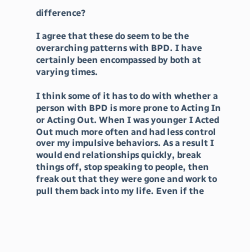difference?

I agree that these do seem to be the overarching patterns with BPD. I have certainly been encompassed by both at varying times.

I think some of it has to do with whether a person with BPD is more prone to Acting In or Acting Out. When I was younger I Acted Out much more often and had less control over my impulsive behaviors. As a result I would end relationships quickly, break things off, stop speaking to people, then freak out that they were gone and work to pull them back into my life. Even if the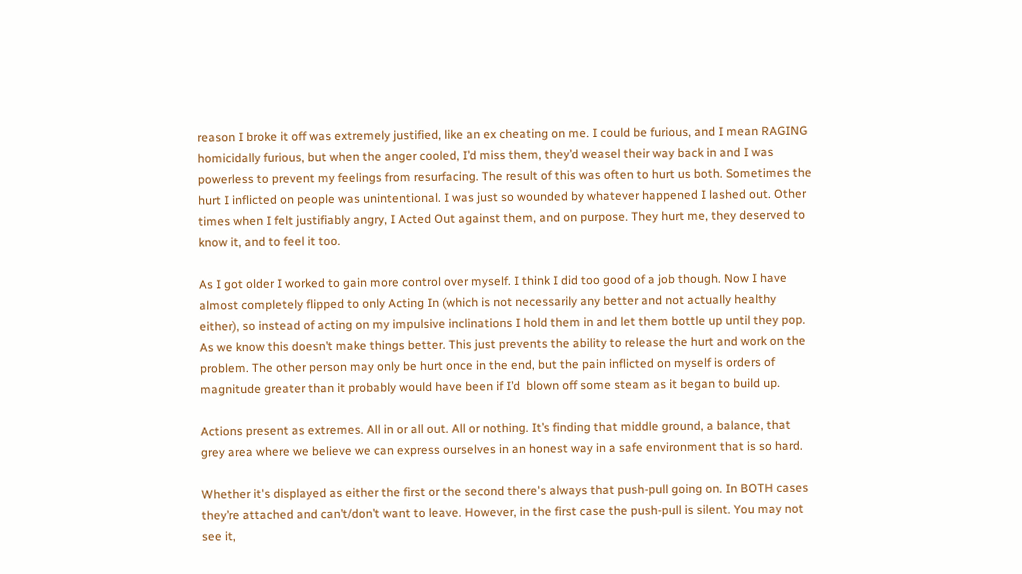reason I broke it off was extremely justified, like an ex cheating on me. I could be furious, and I mean RAGING homicidally furious, but when the anger cooled, I’d miss them, they’d weasel their way back in and I was powerless to prevent my feelings from resurfacing. The result of this was often to hurt us both. Sometimes the hurt I inflicted on people was unintentional. I was just so wounded by whatever happened I lashed out. Other times when I felt justifiably angry, I Acted Out against them, and on purpose. They hurt me, they deserved to know it, and to feel it too.

As I got older I worked to gain more control over myself. I think I did too good of a job though. Now I have almost completely flipped to only Acting In (which is not necessarily any better and not actually healthy either), so instead of acting on my impulsive inclinations I hold them in and let them bottle up until they pop. As we know this doesn’t make things better. This just prevents the ability to release the hurt and work on the problem. The other person may only be hurt once in the end, but the pain inflicted on myself is orders of magnitude greater than it probably would have been if I’d  blown off some steam as it began to build up.

Actions present as extremes. All in or all out. All or nothing. It’s finding that middle ground, a balance, that grey area where we believe we can express ourselves in an honest way in a safe environment that is so hard.

Whether it's displayed as either the first or the second there's always that push-pull going on. In BOTH cases they’re attached and can’t/don’t want to leave. However, in the first case the push-pull is silent. You may not see it,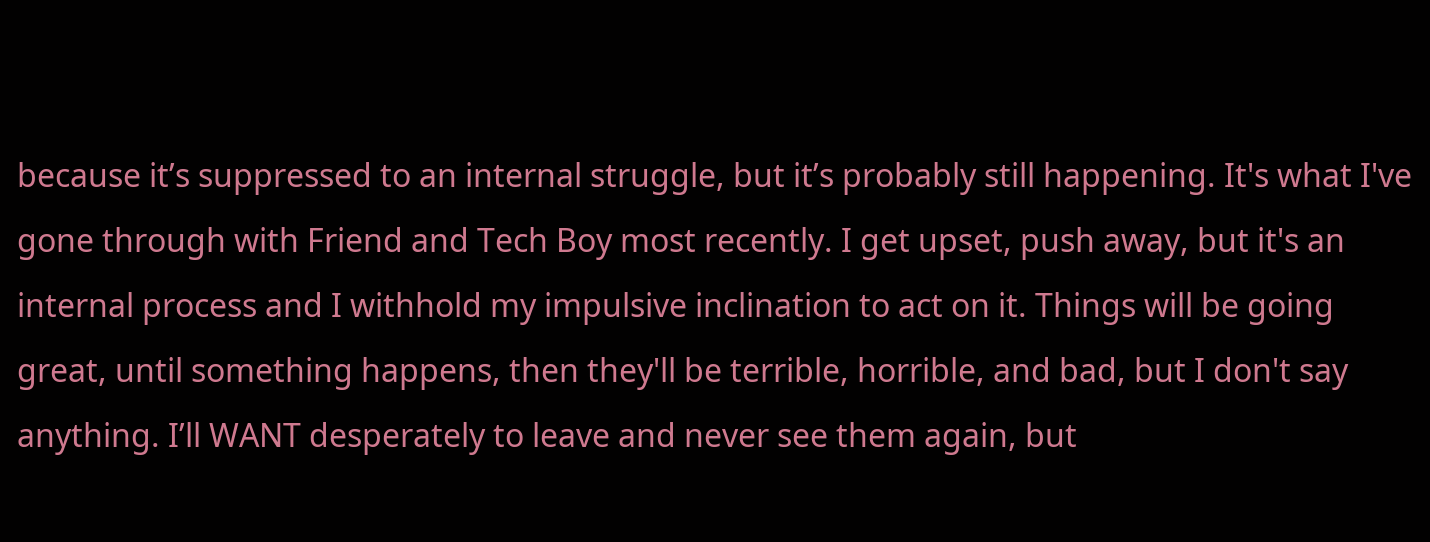because it’s suppressed to an internal struggle, but it’s probably still happening. It's what I've gone through with Friend and Tech Boy most recently. I get upset, push away, but it's an internal process and I withhold my impulsive inclination to act on it. Things will be going great, until something happens, then they'll be terrible, horrible, and bad, but I don't say anything. I’ll WANT desperately to leave and never see them again, but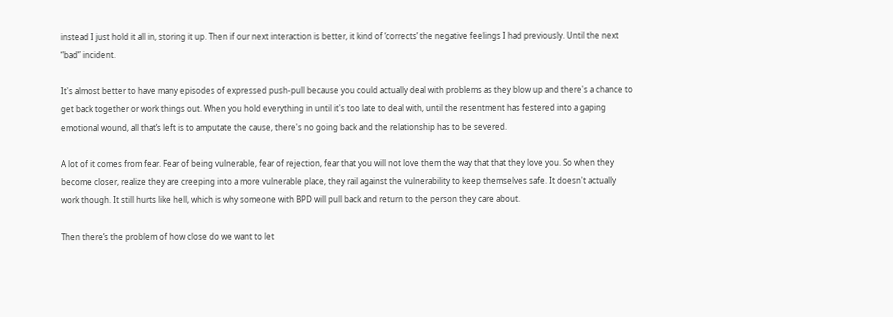instead I just hold it all in, storing it up. Then if our next interaction is better, it kind of ‘corrects’ the negative feelings I had previously. Until the next “bad” incident.

It's almost better to have many episodes of expressed push-pull because you could actually deal with problems as they blow up and there's a chance to get back together or work things out. When you hold everything in until it's too late to deal with, until the resentment has festered into a gaping emotional wound, all that’s left is to amputate the cause, there's no going back and the relationship has to be severed.

A lot of it comes from fear. Fear of being vulnerable, fear of rejection, fear that you will not love them the way that that they love you. So when they become closer, realize they are creeping into a more vulnerable place, they rail against the vulnerability to keep themselves safe. It doesn't actually work though. It still hurts like hell, which is why someone with BPD will pull back and return to the person they care about.

Then there’s the problem of how close do we want to let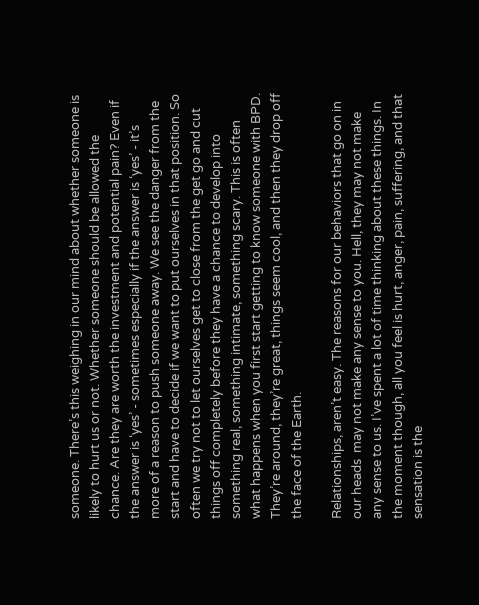someone. There’s this weighing in our mind about whether someone is likely to hurt us or not. Whether someone should be allowed the chance. Are they are worth the investment and potential pain? Even if the answer is ‘yes’ - sometimes especially if the answer is ‘yes’ - it’s more of a reason to push someone away. We see the danger from the start and have to decide if we want to put ourselves in that position. So often we try not to let ourselves get to close from the get go and cut things off completely before they have a chance to develop into something real, something intimate, something scary. This is often what happens when you first start getting to know someone with BPD. They’re around, they’re great, things seem cool, and then they drop off the face of the Earth.

Relationships, aren’t easy. The reasons for our behaviors that go on in our heads  may not make any sense to you. Hell, they may not make any sense to us. I’ve spent a lot of time thinking about these things. In the moment though, all you feel is hurt, anger, pain, suffering, and that sensation is the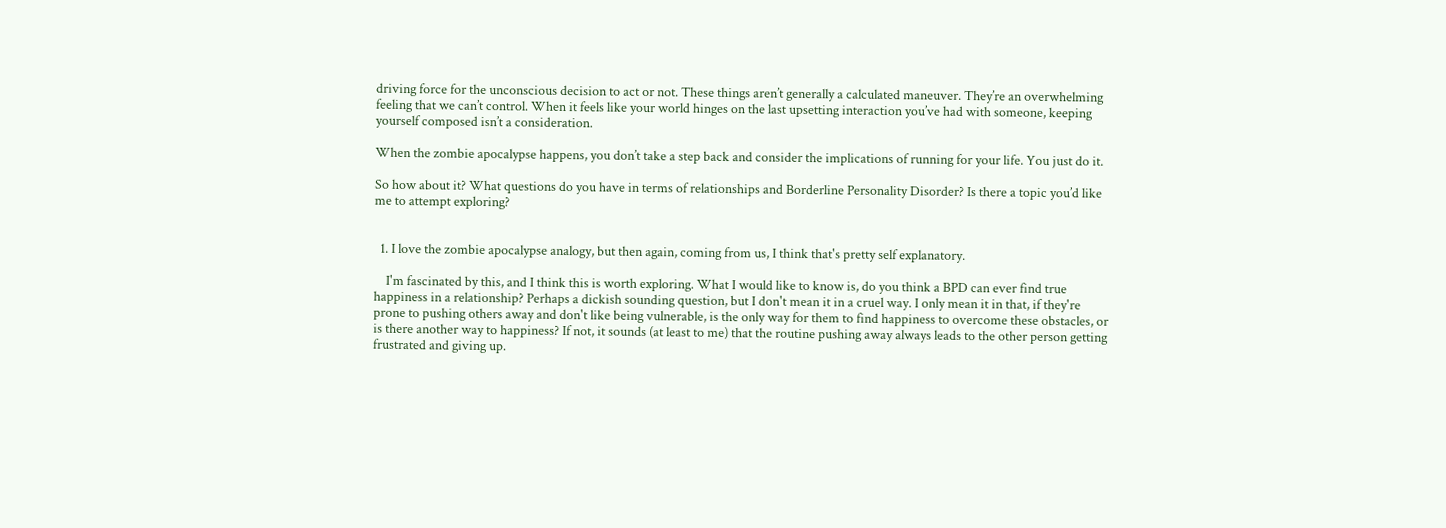driving force for the unconscious decision to act or not. These things aren’t generally a calculated maneuver. They’re an overwhelming feeling that we can’t control. When it feels like your world hinges on the last upsetting interaction you’ve had with someone, keeping yourself composed isn’t a consideration.

When the zombie apocalypse happens, you don’t take a step back and consider the implications of running for your life. You just do it.

So how about it? What questions do you have in terms of relationships and Borderline Personality Disorder? Is there a topic you’d like me to attempt exploring?


  1. I love the zombie apocalypse analogy, but then again, coming from us, I think that's pretty self explanatory.

    I'm fascinated by this, and I think this is worth exploring. What I would like to know is, do you think a BPD can ever find true happiness in a relationship? Perhaps a dickish sounding question, but I don't mean it in a cruel way. I only mean it in that, if they're prone to pushing others away and don't like being vulnerable, is the only way for them to find happiness to overcome these obstacles, or is there another way to happiness? If not, it sounds (at least to me) that the routine pushing away always leads to the other person getting frustrated and giving up.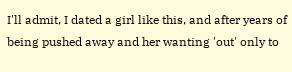I'll admit, I dated a girl like this, and after years of being pushed away and her wanting 'out' only to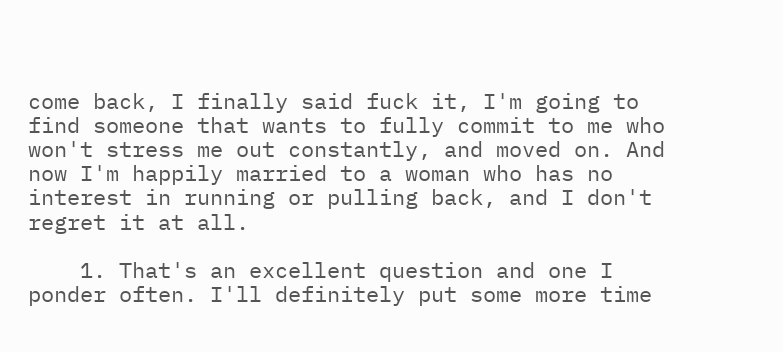come back, I finally said fuck it, I'm going to find someone that wants to fully commit to me who won't stress me out constantly, and moved on. And now I'm happily married to a woman who has no interest in running or pulling back, and I don't regret it at all.

    1. That's an excellent question and one I ponder often. I'll definitely put some more time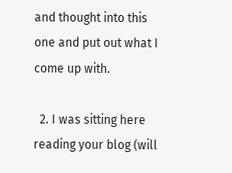and thought into this one and put out what I come up with.

  2. I was sitting here reading your blog (will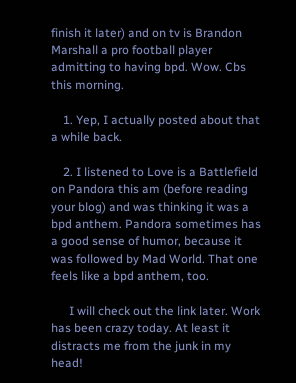finish it later) and on tv is Brandon Marshall a pro football player admitting to having bpd. Wow. Cbs this morning.

    1. Yep, I actually posted about that a while back.

    2. I listened to Love is a Battlefield on Pandora this am (before reading your blog) and was thinking it was a bpd anthem. Pandora sometimes has a good sense of humor, because it was followed by Mad World. That one feels like a bpd anthem, too.

      I will check out the link later. Work has been crazy today. At least it distracts me from the junk in my head!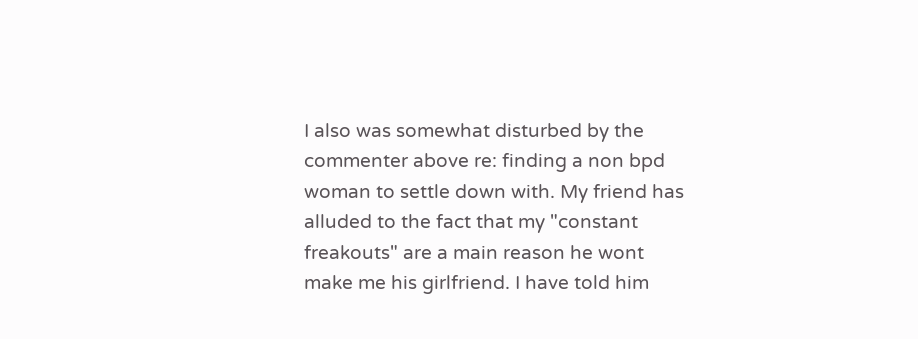I also was somewhat disturbed by the commenter above re: finding a non bpd woman to settle down with. My friend has alluded to the fact that my "constant freakouts" are a main reason he wont make me his girlfriend. I have told him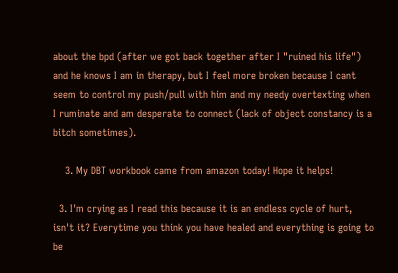about the bpd (after we got back together after I "ruined his life") and he knows I am in therapy, but I feel more broken because I cant seem to control my push/pull with him and my needy overtexting when I ruminate and am desperate to connect (lack of object constancy is a bitch sometimes).

    3. My DBT workbook came from amazon today! Hope it helps!

  3. I'm crying as I read this because it is an endless cycle of hurt, isn't it? Everytime you think you have healed and everything is going to be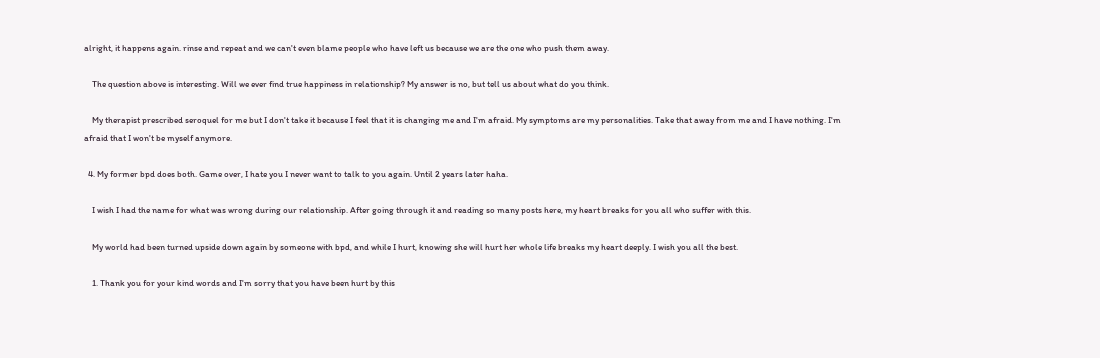alright, it happens again. rinse and repeat and we can't even blame people who have left us because we are the one who push them away.

    The question above is interesting. Will we ever find true happiness in relationship? My answer is no, but tell us about what do you think.

    My therapist prescribed seroquel for me but I don't take it because I feel that it is changing me and I'm afraid. My symptoms are my personalities. Take that away from me and I have nothing. I'm afraid that I won't be myself anymore.

  4. My former bpd does both. Game over, I hate you I never want to talk to you again. Until 2 years later haha.

    I wish I had the name for what was wrong during our relationship. After going through it and reading so many posts here, my heart breaks for you all who suffer with this.

    My world had been turned upside down again by someone with bpd, and while I hurt, knowing she will hurt her whole life breaks my heart deeply. I wish you all the best.

    1. Thank you for your kind words and I'm sorry that you have been hurt by this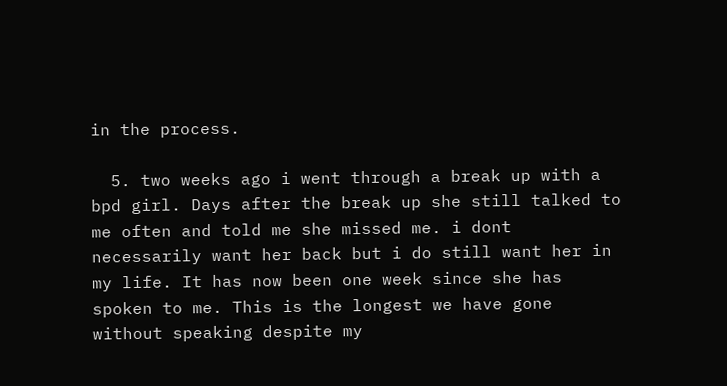in the process.

  5. two weeks ago i went through a break up with a bpd girl. Days after the break up she still talked to me often and told me she missed me. i dont necessarily want her back but i do still want her in my life. It has now been one week since she has spoken to me. This is the longest we have gone without speaking despite my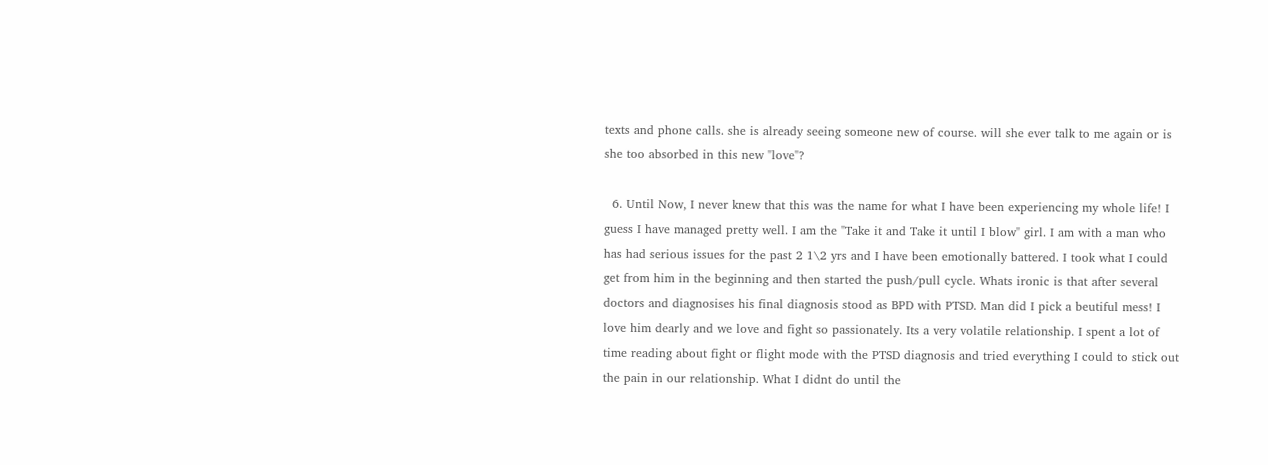texts and phone calls. she is already seeing someone new of course. will she ever talk to me again or is she too absorbed in this new "love"?

  6. Until Now, I never knew that this was the name for what I have been experiencing my whole life! I guess I have managed pretty well. I am the "Take it and Take it until I blow" girl. I am with a man who has had serious issues for the past 2 1\2 yrs and I have been emotionally battered. I took what I could get from him in the beginning and then started the push/pull cycle. Whats ironic is that after several doctors and diagnosises his final diagnosis stood as BPD with PTSD. Man did I pick a beutiful mess! I love him dearly and we love and fight so passionately. Its a very volatile relationship. I spent a lot of time reading about fight or flight mode with the PTSD diagnosis and tried everything I could to stick out the pain in our relationship. What I didnt do until the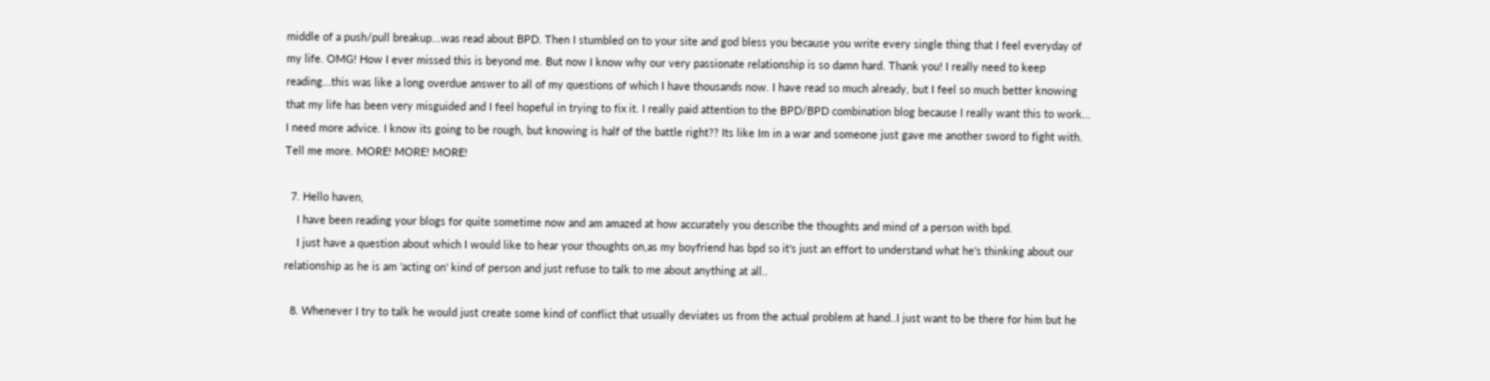middle of a push/pull breakup...was read about BPD. Then I stumbled on to your site and god bless you because you write every single thing that I feel everyday of my life. OMG! How I ever missed this is beyond me. But now I know why our very passionate relationship is so damn hard. Thank you! I really need to keep reading...this was like a long overdue answer to all of my questions of which I have thousands now. I have read so much already, but I feel so much better knowing that my life has been very misguided and I feel hopeful in trying to fix it. I really paid attention to the BPD/BPD combination blog because I really want this to work... I need more advice. I know its going to be rough, but knowing is half of the battle right?? Its like Im in a war and someone just gave me another sword to fight with. Tell me more. MORE! MORE! MORE!

  7. Hello haven,
    I have been reading your blogs for quite sometime now and am amazed at how accurately you describe the thoughts and mind of a person with bpd.
    I just have a question about which I would like to hear your thoughts on,as my boyfriend has bpd so it's just an effort to understand what he's thinking about our relationship as he is am 'acting on' kind of person and just refuse to talk to me about anything at all..

  8. Whenever I try to talk he would just create some kind of conflict that usually deviates us from the actual problem at hand..I just want to be there for him but he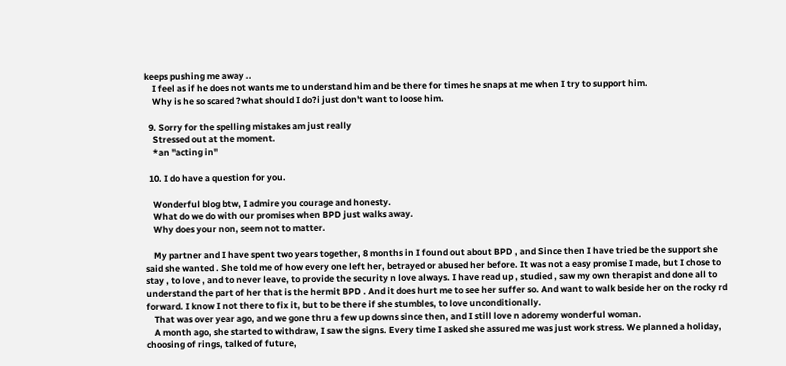keeps pushing me away ..
    I feel as if he does not wants me to understand him and be there for times he snaps at me when I try to support him.
    Why is he so scared ?what should I do?i just don't want to loose him.

  9. Sorry for the spelling mistakes am just really
    Stressed out at the moment.
    *an "acting in"

  10. I do have a question for you.

    Wonderful blog btw, I admire you courage and honesty.
    What do we do with our promises when BPD just walks away.
    Why does your non, seem not to matter.

    My partner and I have spent two years together, 8 months in I found out about BPD , and Since then I have tried be the support she said she wanted . She told me of how every one left her, betrayed or abused her before. It was not a easy promise I made, but I chose to stay , to love , and to never leave, to provide the security n love always. I have read up , studied , saw my own therapist and done all to understand the part of her that is the hermit BPD . And it does hurt me to see her suffer so. And want to walk beside her on the rocky rd forward. I know I not there to fix it, but to be there if she stumbles, to love unconditionally.
    That was over year ago, and we gone thru a few up downs since then, and I still love n adoremy wonderful woman.
    A month ago, she started to withdraw, I saw the signs. Every time I asked she assured me was just work stress. We planned a holiday, choosing of rings, talked of future,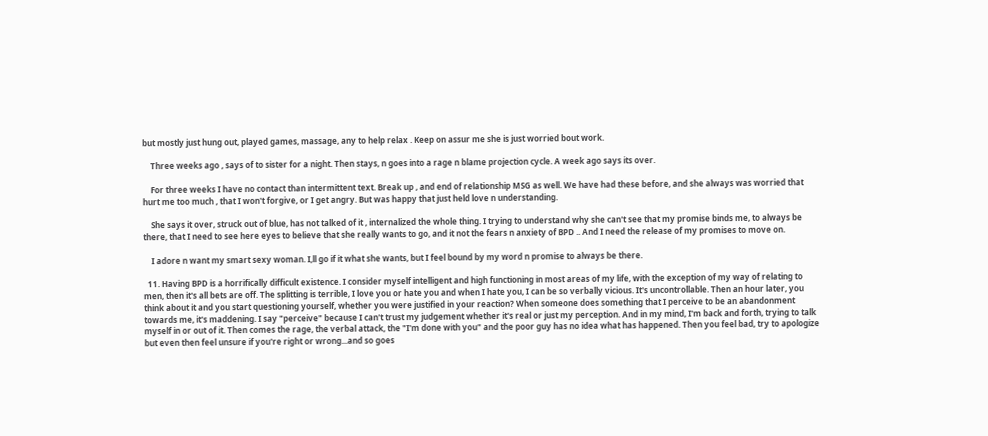but mostly just hung out, played games, massage, any to help relax . Keep on assur me she is just worried bout work.

    Three weeks ago , says of to sister for a night. Then stays, n goes into a rage n blame projection cycle. A week ago says its over.

    For three weeks I have no contact than intermittent text. Break up , and end of relationship MSG as well. We have had these before, and she always was worried that hurt me too much , that I won't forgive, or I get angry. But was happy that just held love n understanding.

    She says it over, struck out of blue, has not talked of it , internalized the whole thing. I trying to understand why she can't see that my promise binds me, to always be there, that I need to see here eyes to believe that she really wants to go, and it not the fears n anxiety of BPD .. And I need the release of my promises to move on.

    I adore n want my smart sexy woman. I,ll go if it what she wants, but I feel bound by my word n promise to always be there.

  11. Having BPD is a horrifically difficult existence. I consider myself intelligent and high functioning in most areas of my life, with the exception of my way of relating to men, then it's all bets are off. The splitting is terrible, I love you or hate you and when I hate you, I can be so verbally vicious. It's uncontrollable. Then an hour later, you think about it and you start questioning yourself, whether you were justified in your reaction? When someone does something that I perceive to be an abandonment towards me, it's maddening. I say "perceive" because I can't trust my judgement whether it's real or just my perception. And in my mind, I'm back and forth, trying to talk myself in or out of it. Then comes the rage, the verbal attack, the "I'm done with you" and the poor guy has no idea what has happened. Then you feel bad, try to apologize but even then feel unsure if you're right or wrong...and so goes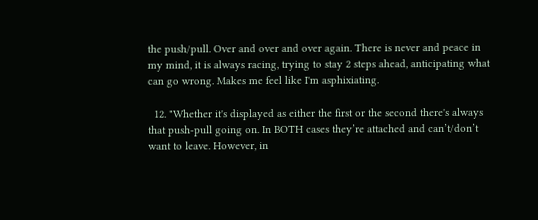the push/pull. Over and over and over again. There is never and peace in my mind, it is always racing, trying to stay 2 steps ahead, anticipating what can go wrong. Makes me feel like I'm asphixiating.

  12. "Whether it's displayed as either the first or the second there's always that push-pull going on. In BOTH cases they’re attached and can’t/don’t want to leave. However, in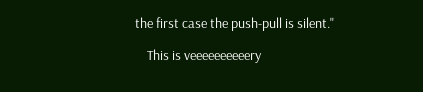the first case the push-pull is silent."

    This is veeeeeeeeeery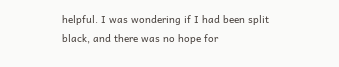helpful. I was wondering if I had been split black, and there was no hope for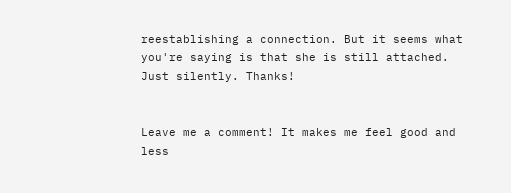reestablishing a connection. But it seems what you're saying is that she is still attached. Just silently. Thanks!


Leave me a comment! It makes me feel good and less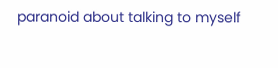paranoid about talking to myself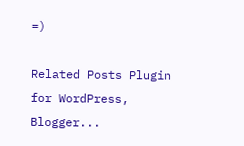=)

Related Posts Plugin for WordPress, Blogger...